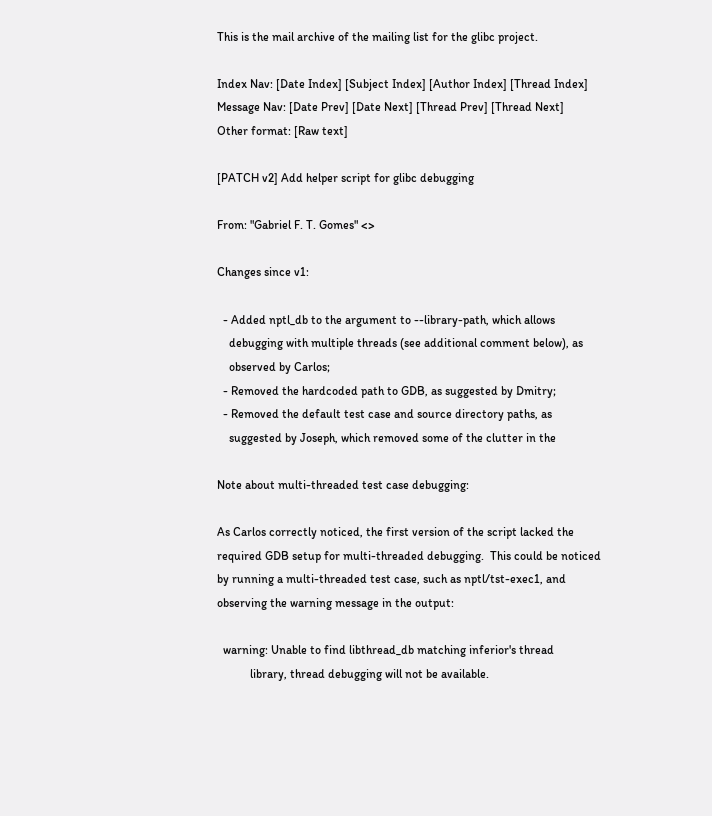This is the mail archive of the mailing list for the glibc project.

Index Nav: [Date Index] [Subject Index] [Author Index] [Thread Index]
Message Nav: [Date Prev] [Date Next] [Thread Prev] [Thread Next]
Other format: [Raw text]

[PATCH v2] Add helper script for glibc debugging

From: "Gabriel F. T. Gomes" <>

Changes since v1:

  - Added nptl_db to the argument to --library-path, which allows
    debugging with multiple threads (see additional comment below), as
    observed by Carlos;
  - Removed the hardcoded path to GDB, as suggested by Dmitry;
  - Removed the default test case and source directory paths, as
    suggested by Joseph, which removed some of the clutter in the

Note about multi-threaded test case debugging:

As Carlos correctly noticed, the first version of the script lacked the
required GDB setup for multi-threaded debugging.  This could be noticed
by running a multi-threaded test case, such as nptl/tst-exec1, and
observing the warning message in the output:

  warning: Unable to find libthread_db matching inferior's thread
           library, thread debugging will not be available.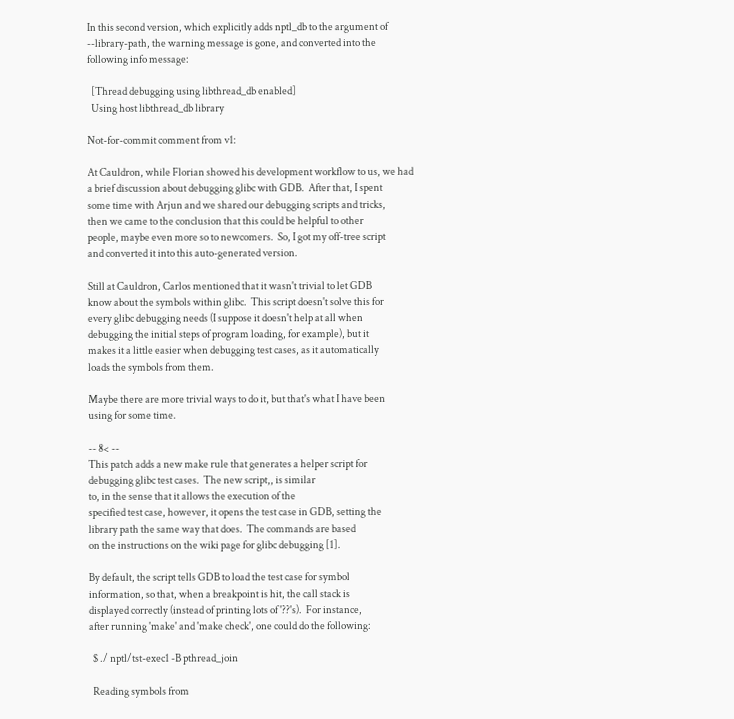In this second version, which explicitly adds nptl_db to the argument of
--library-path, the warning message is gone, and converted into the
following info message:

  [Thread debugging using libthread_db enabled]
  Using host libthread_db library

Not-for-commit comment from v1:

At Cauldron, while Florian showed his development workflow to us, we had
a brief discussion about debugging glibc with GDB.  After that, I spent
some time with Arjun and we shared our debugging scripts and tricks,
then we came to the conclusion that this could be helpful to other
people, maybe even more so to newcomers.  So, I got my off-tree script
and converted it into this auto-generated version.

Still at Cauldron, Carlos mentioned that it wasn't trivial to let GDB
know about the symbols within glibc.  This script doesn't solve this for
every glibc debugging needs (I suppose it doesn't help at all when
debugging the initial steps of program loading, for example), but it
makes it a little easier when debugging test cases, as it automatically
loads the symbols from them.

Maybe there are more trivial ways to do it, but that's what I have been
using for some time.

-- 8< --
This patch adds a new make rule that generates a helper script for
debugging glibc test cases.  The new script,, is similar
to, in the sense that it allows the execution of the
specified test case, however, it opens the test case in GDB, setting the
library path the same way that does.  The commands are based
on the instructions on the wiki page for glibc debugging [1].

By default, the script tells GDB to load the test case for symbol
information, so that, when a breakpoint is hit, the call stack is
displayed correctly (instead of printing lots of '??'s).  For instance,
after running 'make' and 'make check', one could do the following:

  $ ./ nptl/tst-exec1 -B pthread_join

  Reading symbols from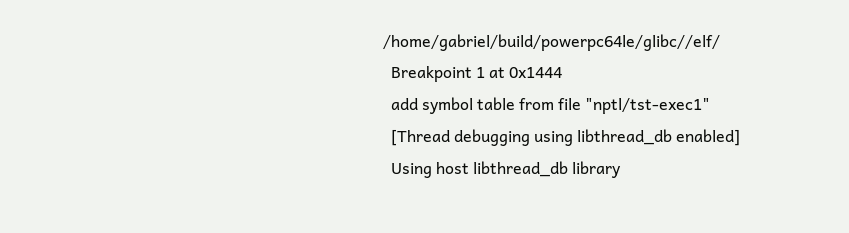/home/gabriel/build/powerpc64le/glibc//elf/
  Breakpoint 1 at 0x1444
  add symbol table from file "nptl/tst-exec1"
  [Thread debugging using libthread_db enabled]
  Using host libthread_db library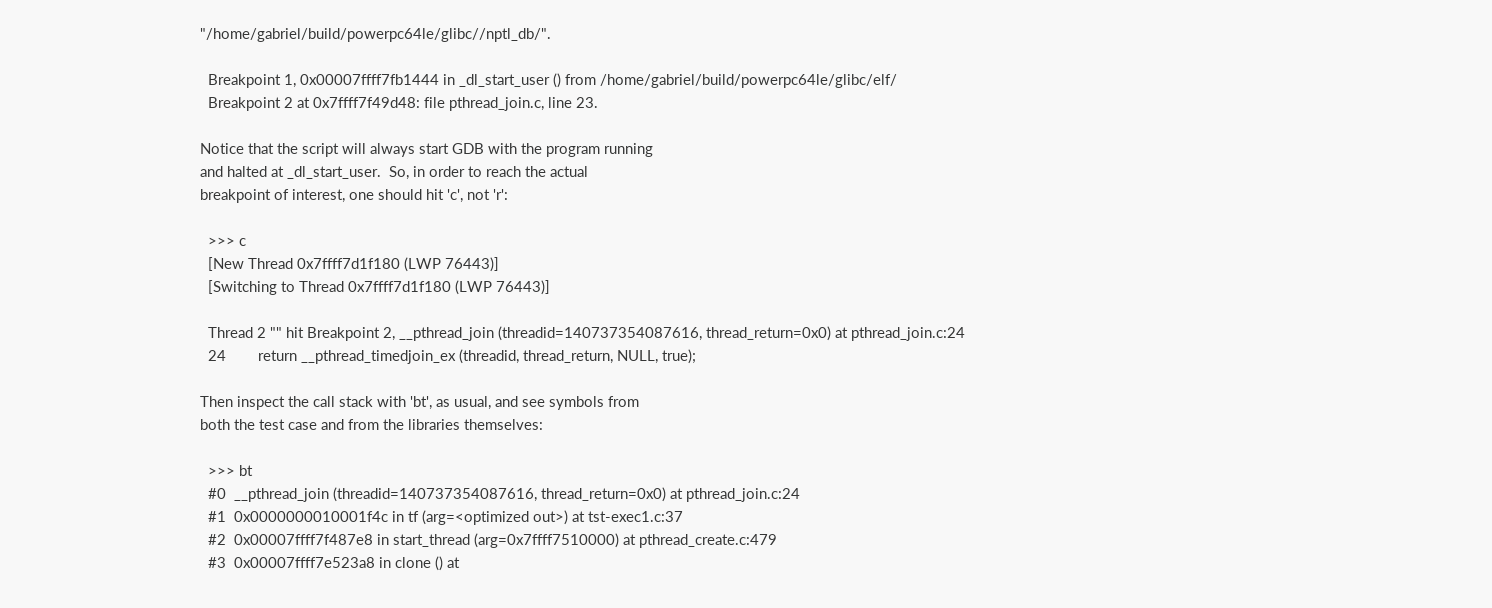"/home/gabriel/build/powerpc64le/glibc//nptl_db/".

  Breakpoint 1, 0x00007ffff7fb1444 in _dl_start_user () from /home/gabriel/build/powerpc64le/glibc/elf/
  Breakpoint 2 at 0x7ffff7f49d48: file pthread_join.c, line 23.

Notice that the script will always start GDB with the program running
and halted at _dl_start_user.  So, in order to reach the actual
breakpoint of interest, one should hit 'c', not 'r':

  >>> c
  [New Thread 0x7ffff7d1f180 (LWP 76443)]
  [Switching to Thread 0x7ffff7d1f180 (LWP 76443)]

  Thread 2 "" hit Breakpoint 2, __pthread_join (threadid=140737354087616, thread_return=0x0) at pthread_join.c:24
  24        return __pthread_timedjoin_ex (threadid, thread_return, NULL, true);

Then inspect the call stack with 'bt', as usual, and see symbols from
both the test case and from the libraries themselves:

  >>> bt
  #0  __pthread_join (threadid=140737354087616, thread_return=0x0) at pthread_join.c:24
  #1  0x0000000010001f4c in tf (arg=<optimized out>) at tst-exec1.c:37
  #2  0x00007ffff7f487e8 in start_thread (arg=0x7ffff7510000) at pthread_create.c:479
  #3  0x00007ffff7e523a8 in clone () at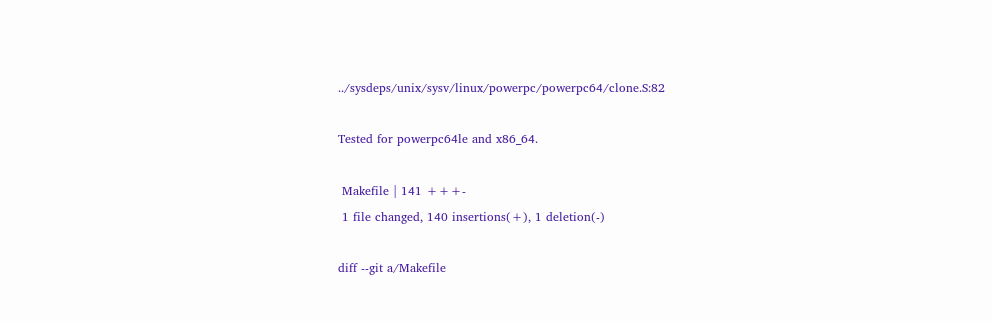../sysdeps/unix/sysv/linux/powerpc/powerpc64/clone.S:82

Tested for powerpc64le and x86_64.

 Makefile | 141 +++-
 1 file changed, 140 insertions(+), 1 deletion(-)

diff --git a/Makefile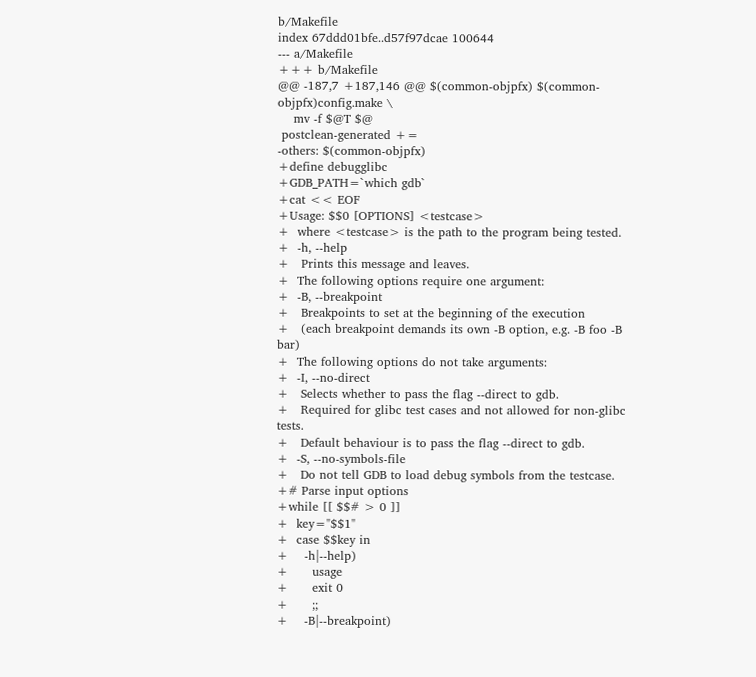b/Makefile
index 67ddd01bfe..d57f97dcae 100644
--- a/Makefile
+++ b/Makefile
@@ -187,7 +187,146 @@ $(common-objpfx) $(common-objpfx)config.make \
    mv -f $@T $@
 postclean-generated +=
-others: $(common-objpfx)
+define debugglibc
+GDB_PATH=`which gdb`
+cat << EOF
+Usage: $$0 [OPTIONS] <testcase>
+  where <testcase> is the path to the program being tested.
+  -h, --help
+   Prints this message and leaves.
+  The following options require one argument:
+  -B, --breakpoint
+   Breakpoints to set at the beginning of the execution
+   (each breakpoint demands its own -B option, e.g. -B foo -B bar)
+  The following options do not take arguments:
+  -I, --no-direct
+   Selects whether to pass the flag --direct to gdb.
+   Required for glibc test cases and not allowed for non-glibc tests.
+   Default behaviour is to pass the flag --direct to gdb.
+  -S, --no-symbols-file
+   Do not tell GDB to load debug symbols from the testcase.
+# Parse input options
+while [[ $$# > 0 ]]
+  key="$$1"
+  case $$key in
+    -h|--help)
+      usage
+      exit 0
+      ;;
+    -B|--breakpoint)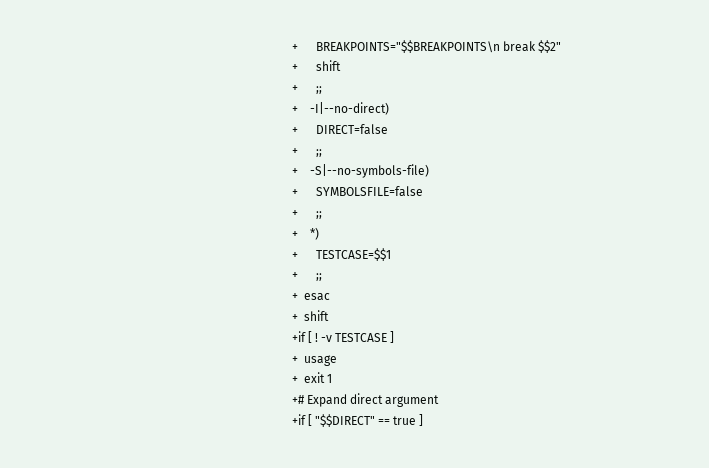+      BREAKPOINTS="$$BREAKPOINTS\n break $$2"
+      shift
+      ;;
+    -I|--no-direct)
+      DIRECT=false
+      ;;
+    -S|--no-symbols-file)
+      SYMBOLSFILE=false
+      ;;
+    *)
+      TESTCASE=$$1
+      ;;
+  esac
+  shift
+if [ ! -v TESTCASE ]
+  usage
+  exit 1
+# Expand direct argument
+if [ "$$DIRECT" == true ]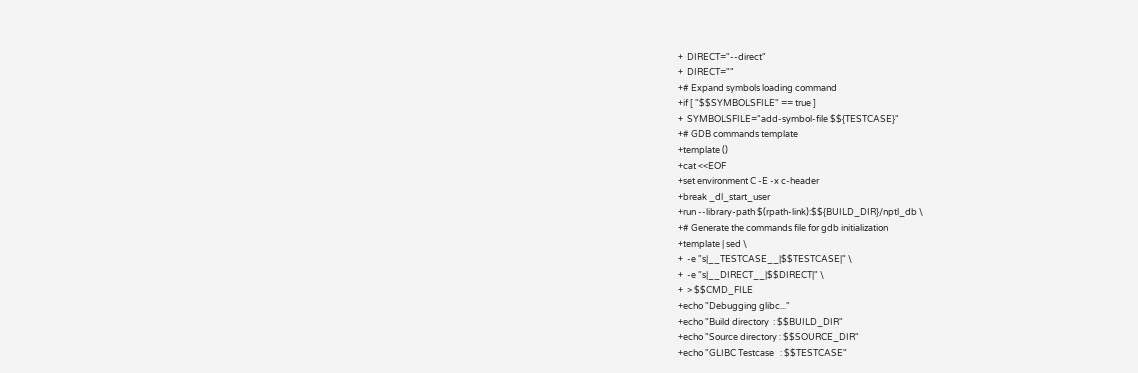+  DIRECT="--direct"
+  DIRECT=""
+# Expand symbols loading command
+if [ "$$SYMBOLSFILE" == true ]
+  SYMBOLSFILE="add-symbol-file $${TESTCASE}"
+# GDB commands template
+template ()
+cat <<EOF
+set environment C -E -x c-header
+break _dl_start_user
+run --library-path $(rpath-link):$${BUILD_DIR}/nptl_db \
+# Generate the commands file for gdb initialization
+template | sed \
+  -e "s|__TESTCASE__|$$TESTCASE|" \
+  -e "s|__DIRECT__|$$DIRECT|" \
+  > $$CMD_FILE
+echo "Debugging glibc..."
+echo "Build directory  : $$BUILD_DIR"
+echo "Source directory : $$SOURCE_DIR"
+echo "GLIBC Testcase   : $$TESTCASE"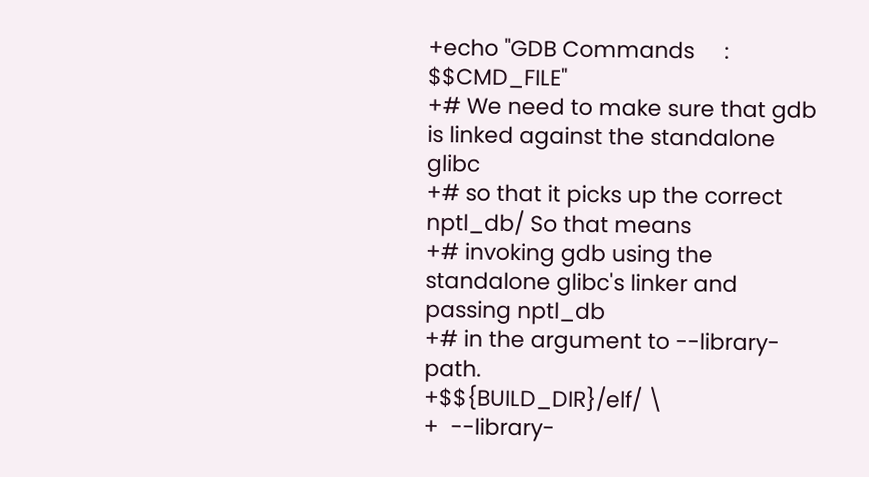+echo "GDB Commands     : $$CMD_FILE"
+# We need to make sure that gdb is linked against the standalone glibc
+# so that it picks up the correct nptl_db/ So that means
+# invoking gdb using the standalone glibc's linker and passing nptl_db
+# in the argument to --library-path.
+$${BUILD_DIR}/elf/ \
+  --library-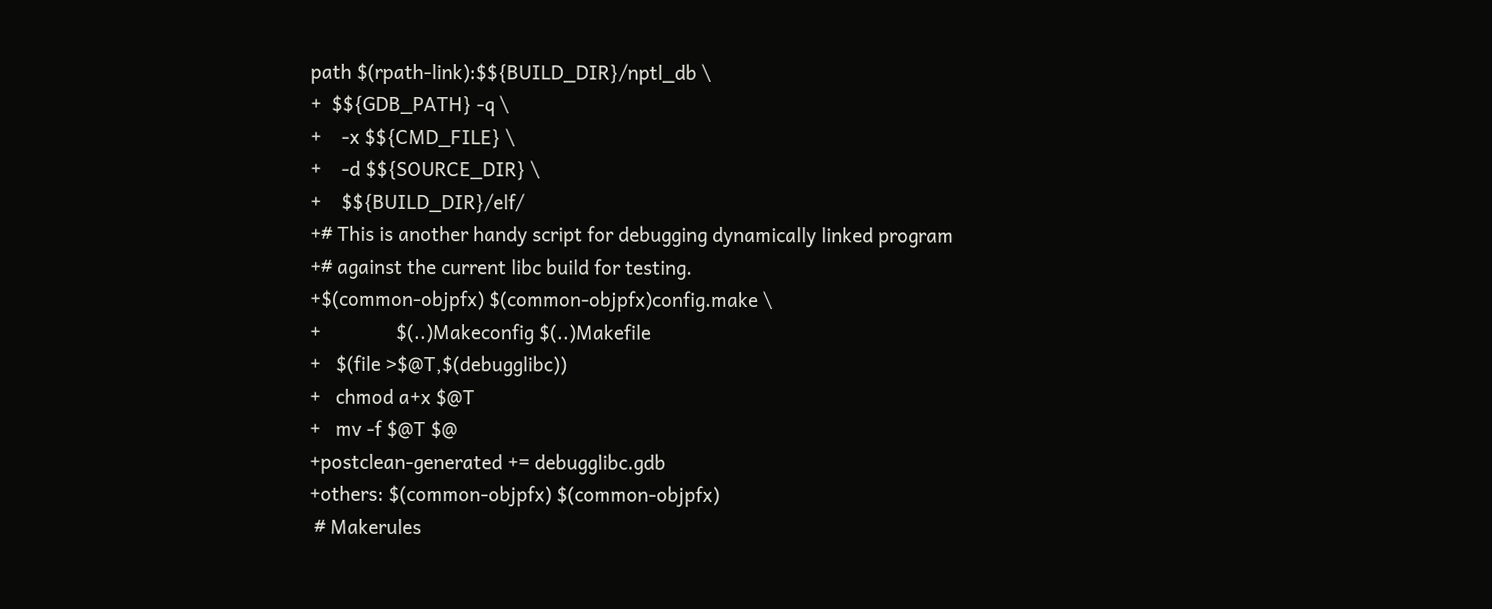path $(rpath-link):$${BUILD_DIR}/nptl_db \
+  $${GDB_PATH} -q \
+    -x $${CMD_FILE} \
+    -d $${SOURCE_DIR} \
+    $${BUILD_DIR}/elf/
+# This is another handy script for debugging dynamically linked program
+# against the current libc build for testing.
+$(common-objpfx) $(common-objpfx)config.make \
+               $(..)Makeconfig $(..)Makefile
+   $(file >$@T,$(debugglibc))
+   chmod a+x $@T
+   mv -f $@T $@
+postclean-generated += debugglibc.gdb
+others: $(common-objpfx) $(common-objpfx)
 # Makerules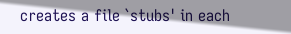creates a file `stubs' in each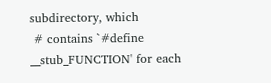subdirectory, which
 # contains `#define __stub_FUNCTION' for each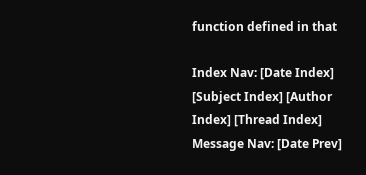function defined in that

Index Nav: [Date Index] [Subject Index] [Author Index] [Thread Index]
Message Nav: [Date Prev]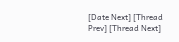[Date Next] [Thread Prev] [Thread Next]